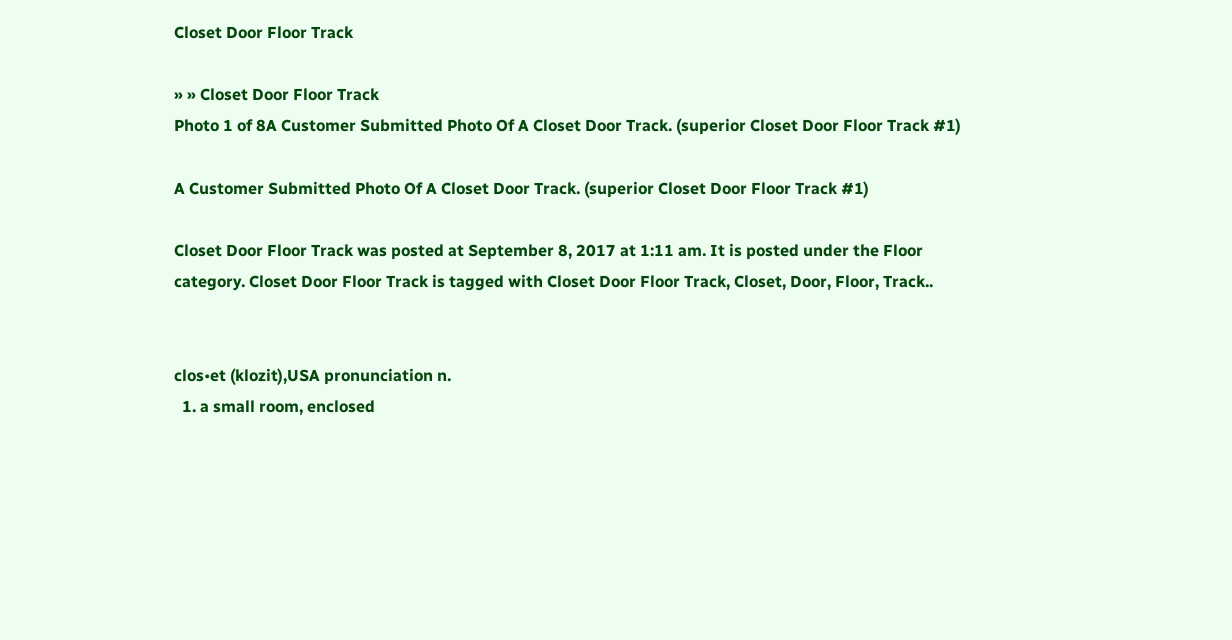Closet Door Floor Track

» » Closet Door Floor Track
Photo 1 of 8A Customer Submitted Photo Of A Closet Door Track. (superior Closet Door Floor Track #1)

A Customer Submitted Photo Of A Closet Door Track. (superior Closet Door Floor Track #1)

Closet Door Floor Track was posted at September 8, 2017 at 1:11 am. It is posted under the Floor category. Closet Door Floor Track is tagged with Closet Door Floor Track, Closet, Door, Floor, Track..


clos•et (klozit),USA pronunciation n.
  1. a small room, enclosed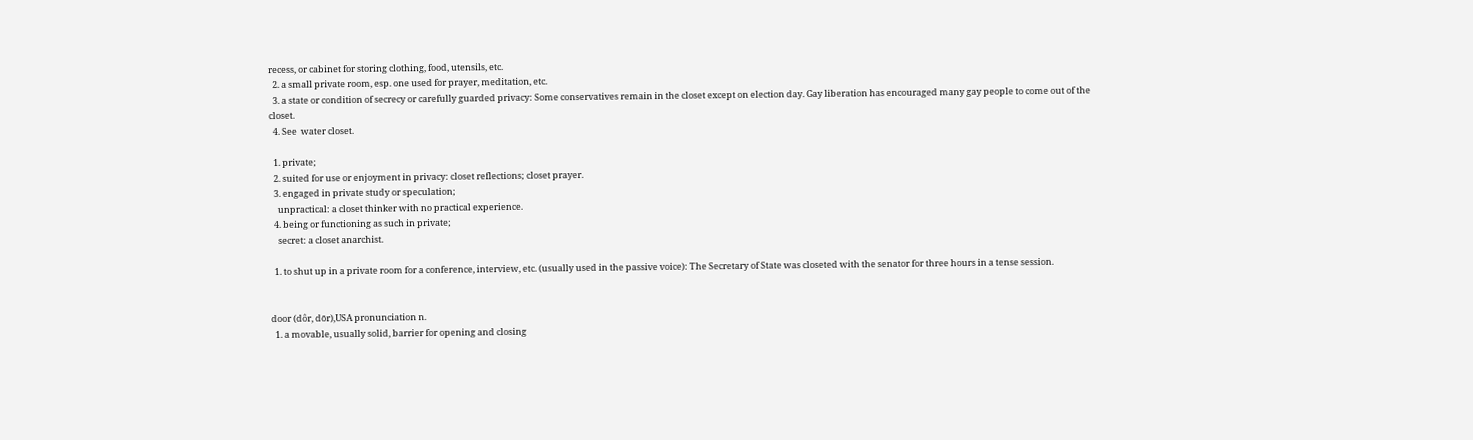recess, or cabinet for storing clothing, food, utensils, etc.
  2. a small private room, esp. one used for prayer, meditation, etc.
  3. a state or condition of secrecy or carefully guarded privacy: Some conservatives remain in the closet except on election day. Gay liberation has encouraged many gay people to come out of the closet.
  4. See  water closet.

  1. private;
  2. suited for use or enjoyment in privacy: closet reflections; closet prayer.
  3. engaged in private study or speculation;
    unpractical: a closet thinker with no practical experience.
  4. being or functioning as such in private;
    secret: a closet anarchist.

  1. to shut up in a private room for a conference, interview, etc. (usually used in the passive voice): The Secretary of State was closeted with the senator for three hours in a tense session.


door (dôr, dōr),USA pronunciation n.
  1. a movable, usually solid, barrier for opening and closing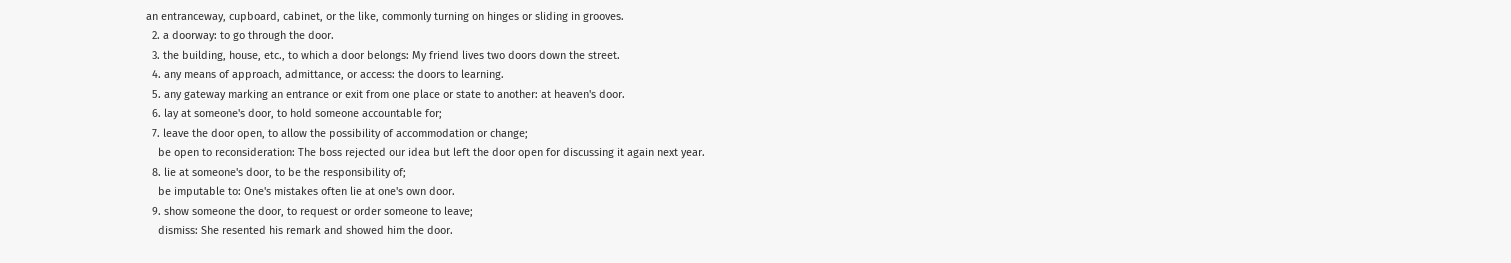an entranceway, cupboard, cabinet, or the like, commonly turning on hinges or sliding in grooves.
  2. a doorway: to go through the door.
  3. the building, house, etc., to which a door belongs: My friend lives two doors down the street.
  4. any means of approach, admittance, or access: the doors to learning.
  5. any gateway marking an entrance or exit from one place or state to another: at heaven's door.
  6. lay at someone's door, to hold someone accountable for;
  7. leave the door open, to allow the possibility of accommodation or change;
    be open to reconsideration: The boss rejected our idea but left the door open for discussing it again next year.
  8. lie at someone's door, to be the responsibility of;
    be imputable to: One's mistakes often lie at one's own door.
  9. show someone the door, to request or order someone to leave;
    dismiss: She resented his remark and showed him the door.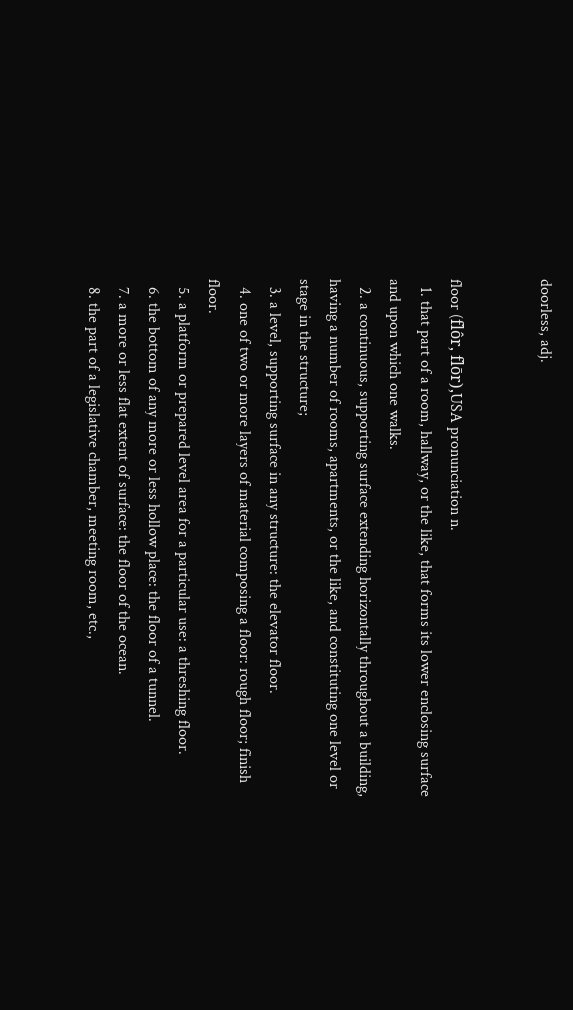doorless, adj.


floor (flôr, flōr),USA pronunciation n.
  1. that part of a room, hallway, or the like, that forms its lower enclosing surface and upon which one walks.
  2. a continuous, supporting surface extending horizontally throughout a building, having a number of rooms, apartments, or the like, and constituting one level or stage in the structure;
  3. a level, supporting surface in any structure: the elevator floor.
  4. one of two or more layers of material composing a floor: rough floor; finish floor.
  5. a platform or prepared level area for a particular use: a threshing floor.
  6. the bottom of any more or less hollow place: the floor of a tunnel.
  7. a more or less flat extent of surface: the floor of the ocean.
  8. the part of a legislative chamber, meeting room, etc.,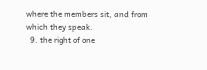where the members sit, and from which they speak.
  9. the right of one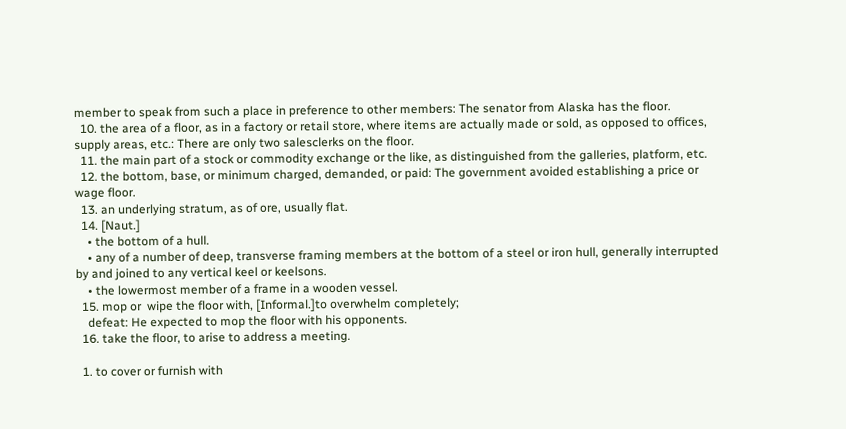member to speak from such a place in preference to other members: The senator from Alaska has the floor.
  10. the area of a floor, as in a factory or retail store, where items are actually made or sold, as opposed to offices, supply areas, etc.: There are only two salesclerks on the floor.
  11. the main part of a stock or commodity exchange or the like, as distinguished from the galleries, platform, etc.
  12. the bottom, base, or minimum charged, demanded, or paid: The government avoided establishing a price or wage floor.
  13. an underlying stratum, as of ore, usually flat.
  14. [Naut.]
    • the bottom of a hull.
    • any of a number of deep, transverse framing members at the bottom of a steel or iron hull, generally interrupted by and joined to any vertical keel or keelsons.
    • the lowermost member of a frame in a wooden vessel.
  15. mop or  wipe the floor with, [Informal.]to overwhelm completely;
    defeat: He expected to mop the floor with his opponents.
  16. take the floor, to arise to address a meeting.

  1. to cover or furnish with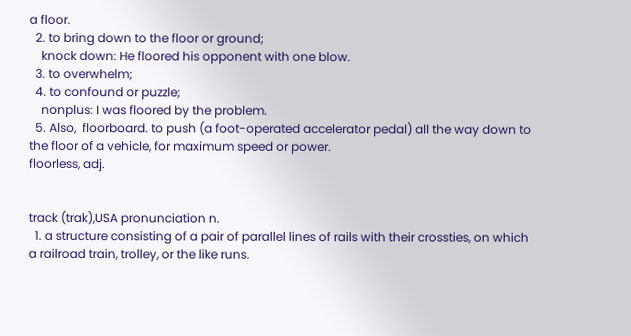a floor.
  2. to bring down to the floor or ground;
    knock down: He floored his opponent with one blow.
  3. to overwhelm;
  4. to confound or puzzle;
    nonplus: I was floored by the problem.
  5. Also,  floorboard. to push (a foot-operated accelerator pedal) all the way down to the floor of a vehicle, for maximum speed or power.
floorless, adj.


track (trak),USA pronunciation n.
  1. a structure consisting of a pair of parallel lines of rails with their crossties, on which a railroad train, trolley, or the like runs.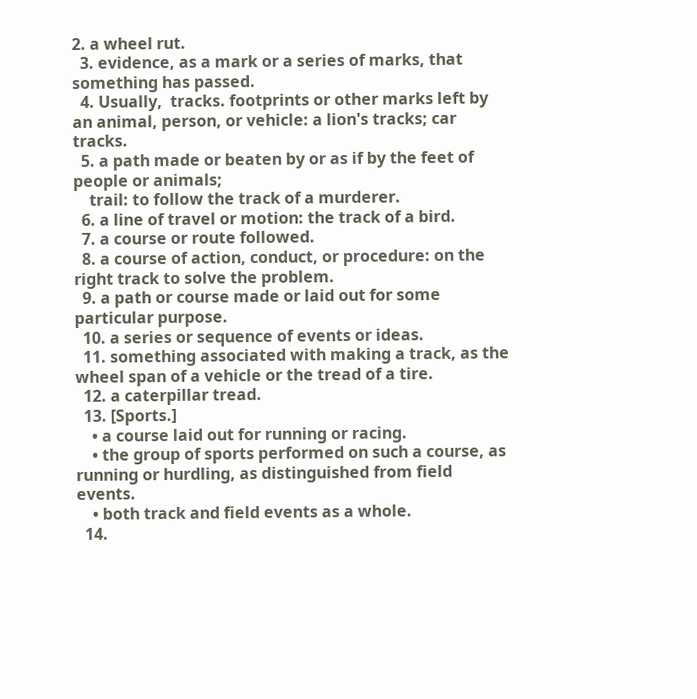2. a wheel rut.
  3. evidence, as a mark or a series of marks, that something has passed.
  4. Usually,  tracks. footprints or other marks left by an animal, person, or vehicle: a lion's tracks; car tracks.
  5. a path made or beaten by or as if by the feet of people or animals;
    trail: to follow the track of a murderer.
  6. a line of travel or motion: the track of a bird.
  7. a course or route followed.
  8. a course of action, conduct, or procedure: on the right track to solve the problem.
  9. a path or course made or laid out for some particular purpose.
  10. a series or sequence of events or ideas.
  11. something associated with making a track, as the wheel span of a vehicle or the tread of a tire.
  12. a caterpillar tread.
  13. [Sports.]
    • a course laid out for running or racing.
    • the group of sports performed on such a course, as running or hurdling, as distinguished from field events.
    • both track and field events as a whole.
  14.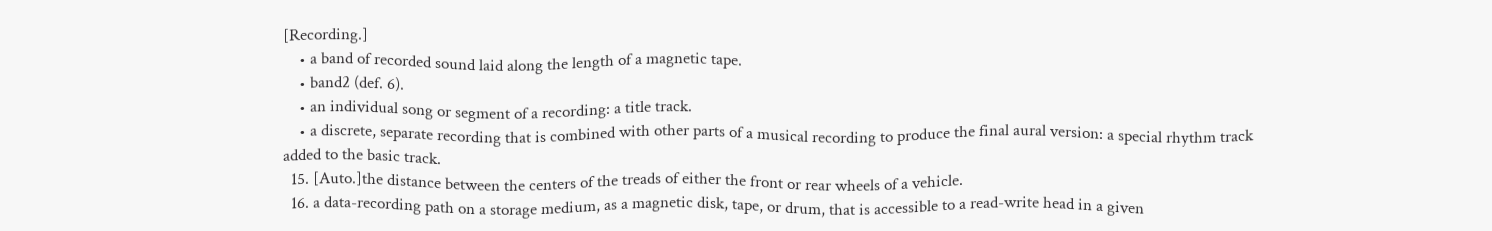[Recording.]
    • a band of recorded sound laid along the length of a magnetic tape.
    • band2 (def. 6).
    • an individual song or segment of a recording: a title track.
    • a discrete, separate recording that is combined with other parts of a musical recording to produce the final aural version: a special rhythm track added to the basic track.
  15. [Auto.]the distance between the centers of the treads of either the front or rear wheels of a vehicle.
  16. a data-recording path on a storage medium, as a magnetic disk, tape, or drum, that is accessible to a read-write head in a given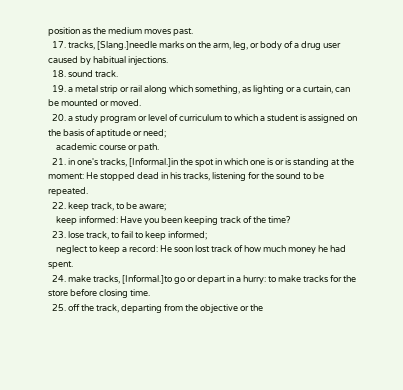position as the medium moves past.
  17. tracks, [Slang.]needle marks on the arm, leg, or body of a drug user caused by habitual injections.
  18. sound track.
  19. a metal strip or rail along which something, as lighting or a curtain, can be mounted or moved.
  20. a study program or level of curriculum to which a student is assigned on the basis of aptitude or need;
    academic course or path.
  21. in one's tracks, [Informal.]in the spot in which one is or is standing at the moment: He stopped dead in his tracks, listening for the sound to be repeated.
  22. keep track, to be aware;
    keep informed: Have you been keeping track of the time?
  23. lose track, to fail to keep informed;
    neglect to keep a record: He soon lost track of how much money he had spent.
  24. make tracks, [Informal.]to go or depart in a hurry: to make tracks for the store before closing time.
  25. off the track, departing from the objective or the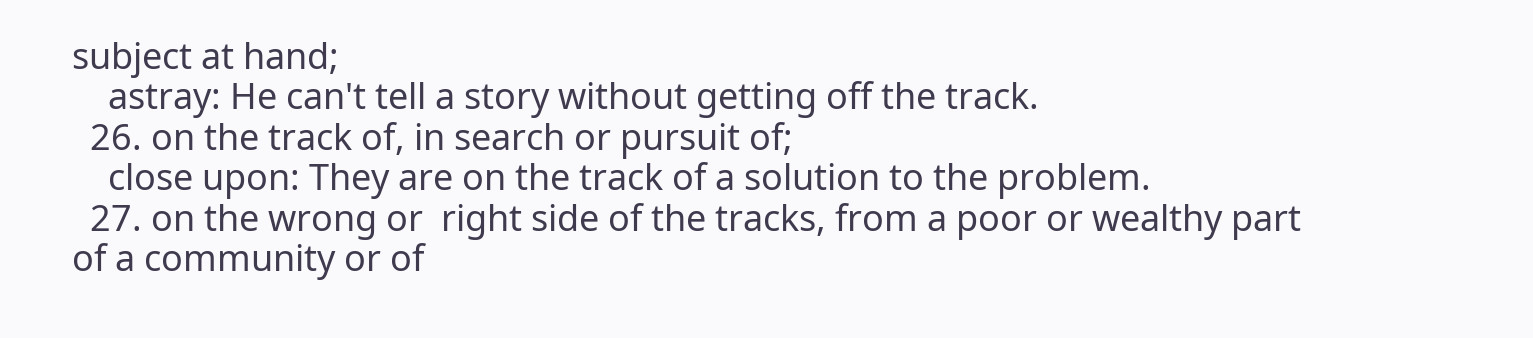subject at hand;
    astray: He can't tell a story without getting off the track.
  26. on the track of, in search or pursuit of;
    close upon: They are on the track of a solution to the problem.
  27. on the wrong or  right side of the tracks, from a poor or wealthy part of a community or of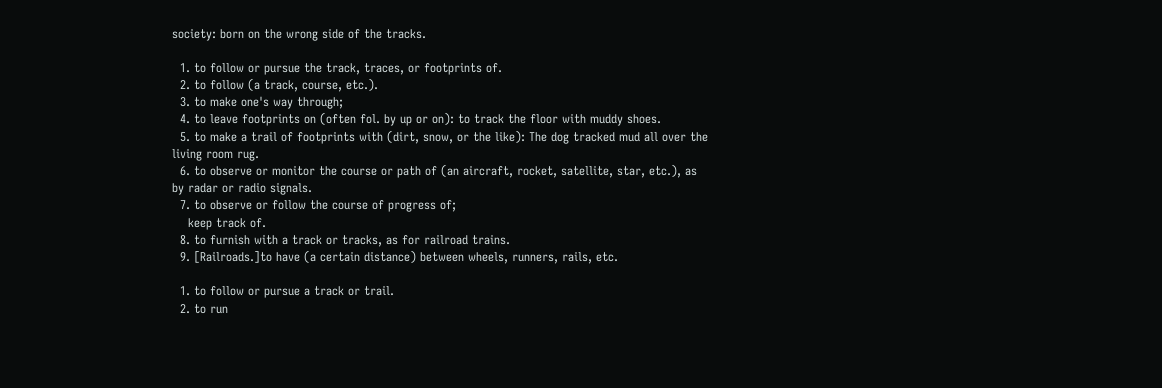society: born on the wrong side of the tracks.

  1. to follow or pursue the track, traces, or footprints of.
  2. to follow (a track, course, etc.).
  3. to make one's way through;
  4. to leave footprints on (often fol. by up or on): to track the floor with muddy shoes.
  5. to make a trail of footprints with (dirt, snow, or the like): The dog tracked mud all over the living room rug.
  6. to observe or monitor the course or path of (an aircraft, rocket, satellite, star, etc.), as by radar or radio signals.
  7. to observe or follow the course of progress of;
    keep track of.
  8. to furnish with a track or tracks, as for railroad trains.
  9. [Railroads.]to have (a certain distance) between wheels, runners, rails, etc.

  1. to follow or pursue a track or trail.
  2. to run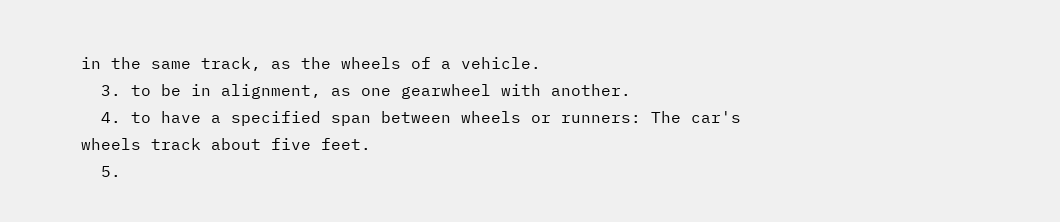in the same track, as the wheels of a vehicle.
  3. to be in alignment, as one gearwheel with another.
  4. to have a specified span between wheels or runners: The car's wheels track about five feet.
  5.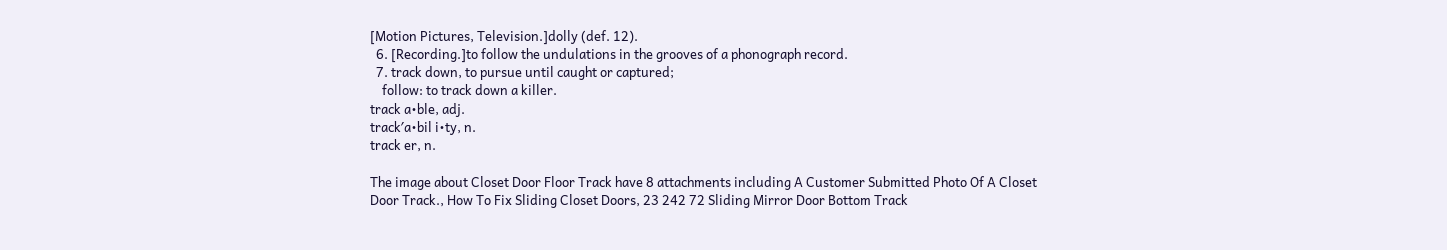[Motion Pictures, Television.]dolly (def. 12).
  6. [Recording.]to follow the undulations in the grooves of a phonograph record.
  7. track down, to pursue until caught or captured;
    follow: to track down a killer.
track a•ble, adj.
track′a•bil i•ty, n.
track er, n.

The image about Closet Door Floor Track have 8 attachments including A Customer Submitted Photo Of A Closet Door Track., How To Fix Sliding Closet Doors, 23 242 72 Sliding Mirror Door Bottom Track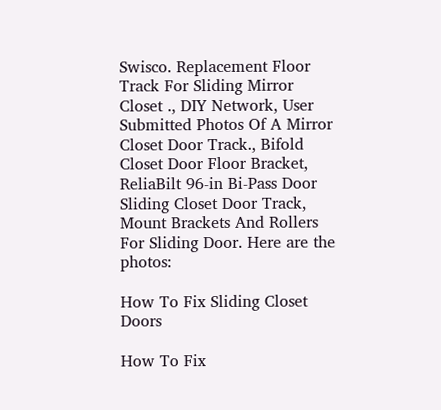Swisco. Replacement Floor Track For Sliding Mirror Closet ., DIY Network, User Submitted Photos Of A Mirror Closet Door Track., Bifold Closet Door Floor Bracket, ReliaBilt 96-in Bi-Pass Door Sliding Closet Door Track, Mount Brackets And Rollers For Sliding Door. Here are the photos:

How To Fix Sliding Closet Doors

How To Fix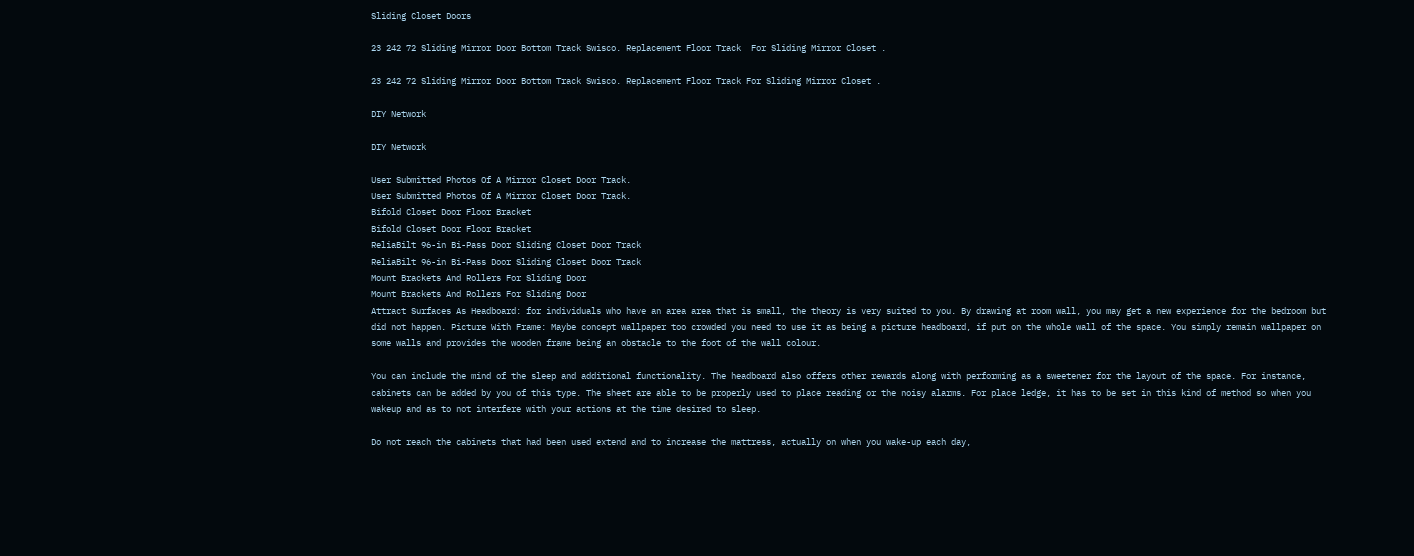Sliding Closet Doors

23 242 72 Sliding Mirror Door Bottom Track Swisco. Replacement Floor Track  For Sliding Mirror Closet .

23 242 72 Sliding Mirror Door Bottom Track Swisco. Replacement Floor Track For Sliding Mirror Closet .

DIY Network

DIY Network

User Submitted Photos Of A Mirror Closet Door Track.
User Submitted Photos Of A Mirror Closet Door Track.
Bifold Closet Door Floor Bracket
Bifold Closet Door Floor Bracket
ReliaBilt 96-in Bi-Pass Door Sliding Closet Door Track
ReliaBilt 96-in Bi-Pass Door Sliding Closet Door Track
Mount Brackets And Rollers For Sliding Door
Mount Brackets And Rollers For Sliding Door
Attract Surfaces As Headboard: for individuals who have an area area that is small, the theory is very suited to you. By drawing at room wall, you may get a new experience for the bedroom but did not happen. Picture With Frame: Maybe concept wallpaper too crowded you need to use it as being a picture headboard, if put on the whole wall of the space. You simply remain wallpaper on some walls and provides the wooden frame being an obstacle to the foot of the wall colour.

You can include the mind of the sleep and additional functionality. The headboard also offers other rewards along with performing as a sweetener for the layout of the space. For instance, cabinets can be added by you of this type. The sheet are able to be properly used to place reading or the noisy alarms. For place ledge, it has to be set in this kind of method so when you wakeup and as to not interfere with your actions at the time desired to sleep.

Do not reach the cabinets that had been used extend and to increase the mattress, actually on when you wake-up each day,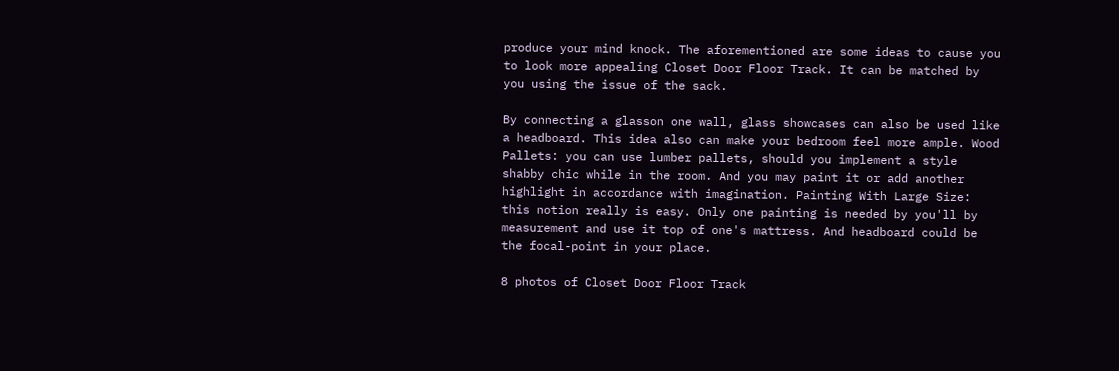produce your mind knock. The aforementioned are some ideas to cause you to look more appealing Closet Door Floor Track. It can be matched by you using the issue of the sack.

By connecting a glasson one wall, glass showcases can also be used like a headboard. This idea also can make your bedroom feel more ample. Wood Pallets: you can use lumber pallets, should you implement a style shabby chic while in the room. And you may paint it or add another highlight in accordance with imagination. Painting With Large Size: this notion really is easy. Only one painting is needed by you'll by measurement and use it top of one's mattress. And headboard could be the focal-point in your place.

8 photos of Closet Door Floor Track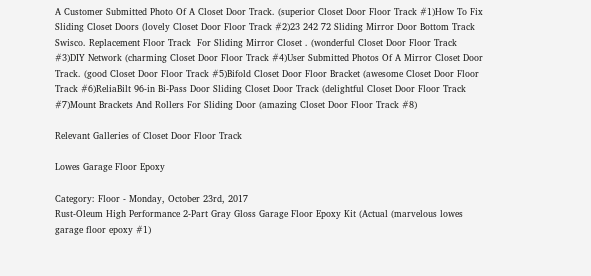A Customer Submitted Photo Of A Closet Door Track. (superior Closet Door Floor Track #1)How To Fix Sliding Closet Doors (lovely Closet Door Floor Track #2)23 242 72 Sliding Mirror Door Bottom Track Swisco. Replacement Floor Track  For Sliding Mirror Closet . (wonderful Closet Door Floor Track #3)DIY Network (charming Closet Door Floor Track #4)User Submitted Photos Of A Mirror Closet Door Track. (good Closet Door Floor Track #5)Bifold Closet Door Floor Bracket (awesome Closet Door Floor Track #6)ReliaBilt 96-in Bi-Pass Door Sliding Closet Door Track (delightful Closet Door Floor Track #7)Mount Brackets And Rollers For Sliding Door (amazing Closet Door Floor Track #8)

Relevant Galleries of Closet Door Floor Track

Lowes Garage Floor Epoxy

Category: Floor - Monday, October 23rd, 2017
Rust-Oleum High Performance 2-Part Gray Gloss Garage Floor Epoxy Kit (Actual (marvelous lowes garage floor epoxy #1)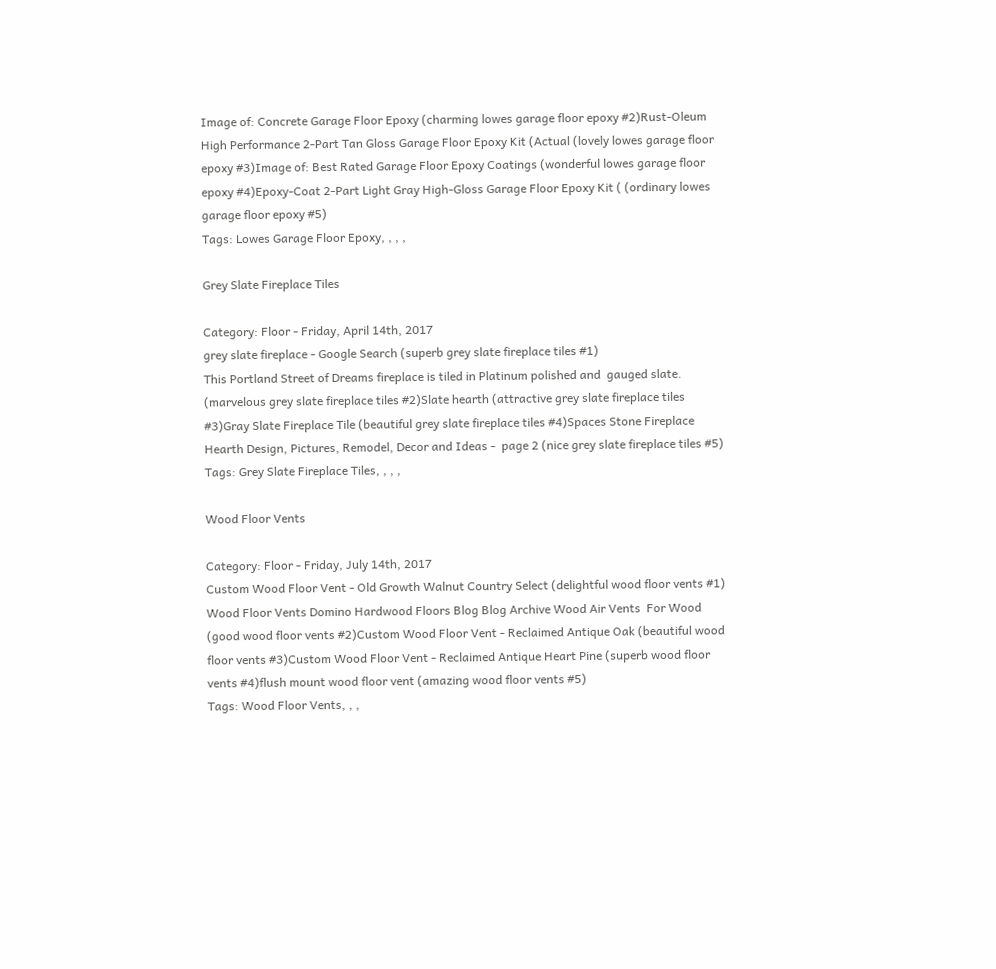Image of: Concrete Garage Floor Epoxy (charming lowes garage floor epoxy #2)Rust-Oleum High Performance 2-Part Tan Gloss Garage Floor Epoxy Kit (Actual (lovely lowes garage floor epoxy #3)Image of: Best Rated Garage Floor Epoxy Coatings (wonderful lowes garage floor epoxy #4)Epoxy-Coat 2-Part Light Gray High-Gloss Garage Floor Epoxy Kit ( (ordinary lowes garage floor epoxy #5)
Tags: Lowes Garage Floor Epoxy, , , ,

Grey Slate Fireplace Tiles

Category: Floor - Friday, April 14th, 2017
grey slate fireplace - Google Search (superb grey slate fireplace tiles #1)
This Portland Street of Dreams fireplace is tiled in Platinum polished and  gauged slate. (marvelous grey slate fireplace tiles #2)Slate hearth (attractive grey slate fireplace tiles #3)Gray Slate Fireplace Tile (beautiful grey slate fireplace tiles #4)Spaces Stone Fireplace Hearth Design, Pictures, Remodel, Decor and Ideas -  page 2 (nice grey slate fireplace tiles #5)
Tags: Grey Slate Fireplace Tiles, , , ,

Wood Floor Vents

Category: Floor - Friday, July 14th, 2017
Custom Wood Floor Vent - Old Growth Walnut Country Select (delightful wood floor vents #1)
Wood Floor Vents Domino Hardwood Floors Blog Blog Archive Wood Air Vents  For Wood (good wood floor vents #2)Custom Wood Floor Vent - Reclaimed Antique Oak (beautiful wood floor vents #3)Custom Wood Floor Vent - Reclaimed Antique Heart Pine (superb wood floor vents #4)flush mount wood floor vent (amazing wood floor vents #5)
Tags: Wood Floor Vents, , ,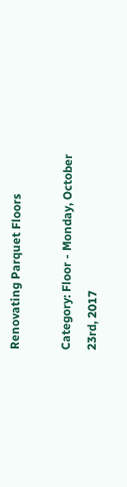Renovating Parquet Floors

Category: Floor - Monday, October 23rd, 2017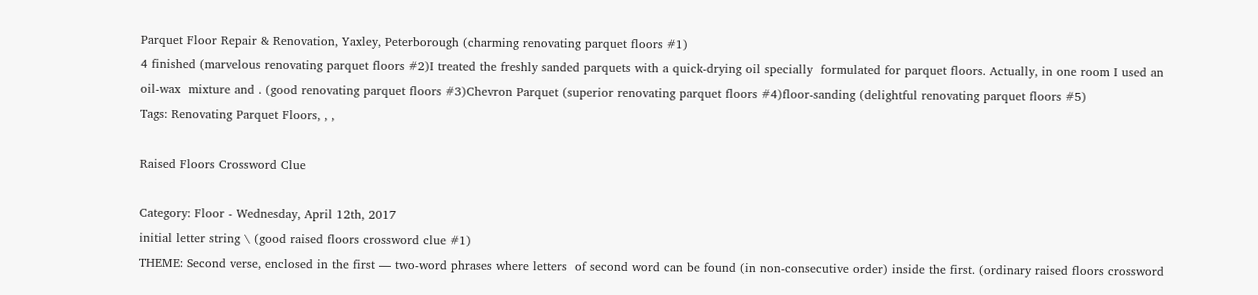Parquet Floor Repair & Renovation, Yaxley, Peterborough (charming renovating parquet floors #1)
4 finished (marvelous renovating parquet floors #2)I treated the freshly sanded parquets with a quick-drying oil specially  formulated for parquet floors. Actually, in one room I used an oil-wax  mixture and . (good renovating parquet floors #3)Chevron Parquet (superior renovating parquet floors #4)floor-sanding (delightful renovating parquet floors #5)
Tags: Renovating Parquet Floors, , ,

Raised Floors Crossword Clue

Category: Floor - Wednesday, April 12th, 2017
initial letter string \ (good raised floors crossword clue #1)
THEME: Second verse, enclosed in the first — two-word phrases where letters  of second word can be found (in non-consecutive order) inside the first. (ordinary raised floors crossword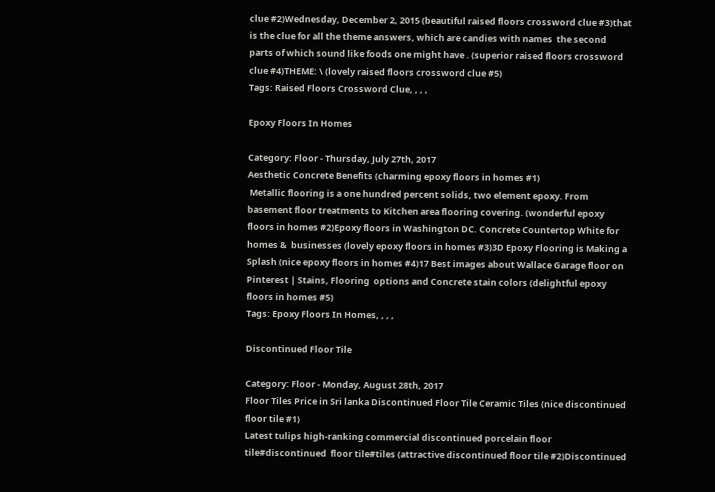clue #2)Wednesday, December 2, 2015 (beautiful raised floors crossword clue #3)that is the clue for all the theme answers, which are candies with names  the second parts of which sound like foods one might have . (superior raised floors crossword clue #4)THEME: \ (lovely raised floors crossword clue #5)
Tags: Raised Floors Crossword Clue, , , ,

Epoxy Floors In Homes

Category: Floor - Thursday, July 27th, 2017
Aesthetic Concrete Benefits (charming epoxy floors in homes #1)
 Metallic flooring is a one hundred percent solids, two element epoxy. From  basement floor treatments to Kitchen area flooring covering. (wonderful epoxy floors in homes #2)Epoxy floors in Washington DC. Concrete Countertop White for homes &  businesses (lovely epoxy floors in homes #3)3D Epoxy Flooring is Making a Splash (nice epoxy floors in homes #4)17 Best images about Wallace Garage floor on Pinterest | Stains, Flooring  options and Concrete stain colors (delightful epoxy floors in homes #5)
Tags: Epoxy Floors In Homes, , , ,

Discontinued Floor Tile

Category: Floor - Monday, August 28th, 2017
Floor Tiles Price in Sri lanka Discontinued Floor Tile Ceramic Tiles (nice discontinued floor tile #1)
Latest tulips high-ranking commercial discontinued porcelain floor tile#discontinued  floor tile#tiles (attractive discontinued floor tile #2)Discontinued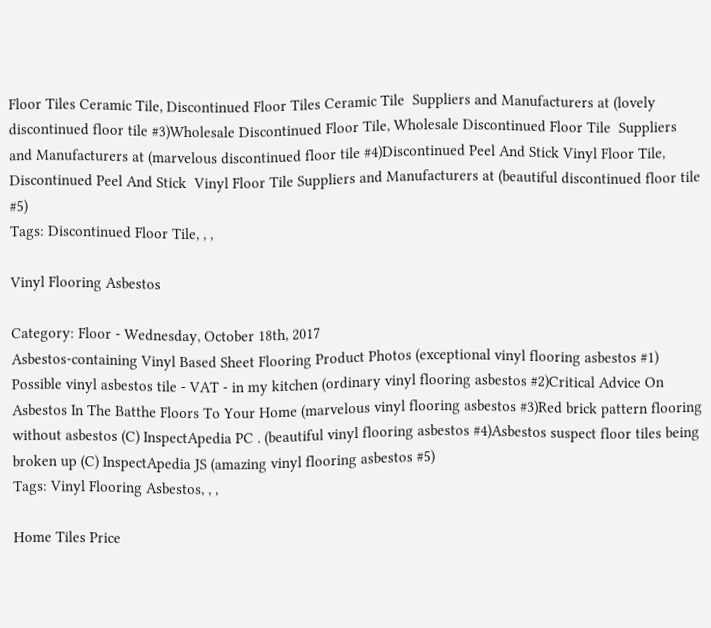Floor Tiles Ceramic Tile, Discontinued Floor Tiles Ceramic Tile  Suppliers and Manufacturers at (lovely discontinued floor tile #3)Wholesale Discontinued Floor Tile, Wholesale Discontinued Floor Tile  Suppliers and Manufacturers at (marvelous discontinued floor tile #4)Discontinued Peel And Stick Vinyl Floor Tile, Discontinued Peel And Stick  Vinyl Floor Tile Suppliers and Manufacturers at (beautiful discontinued floor tile #5)
Tags: Discontinued Floor Tile, , ,

Vinyl Flooring Asbestos

Category: Floor - Wednesday, October 18th, 2017
Asbestos-containing Vinyl Based Sheet Flooring Product Photos (exceptional vinyl flooring asbestos #1)
Possible vinyl asbestos tile - VAT - in my kitchen (ordinary vinyl flooring asbestos #2)Critical Advice On Asbestos In The Batthe Floors To Your Home (marvelous vinyl flooring asbestos #3)Red brick pattern flooring without asbestos (C) InspectApedia PC . (beautiful vinyl flooring asbestos #4)Asbestos suspect floor tiles being broken up (C) InspectApedia JS (amazing vinyl flooring asbestos #5)
Tags: Vinyl Flooring Asbestos, , ,

Home Tiles Price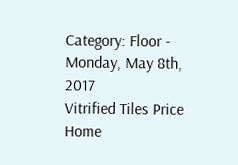Category: Floor - Monday, May 8th, 2017
Vitrified Tiles Price Home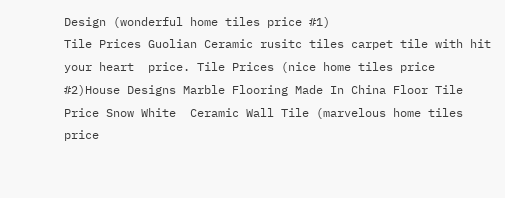Design (wonderful home tiles price #1)
Tile Prices Guolian Ceramic rusitc tiles carpet tile with hit your heart  price. Tile Prices (nice home tiles price #2)House Designs Marble Flooring Made In China Floor Tile Price Snow White  Ceramic Wall Tile (marvelous home tiles price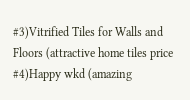#3)Vitrified Tiles for Walls and Floors (attractive home tiles price #4)Happy wkd (amazing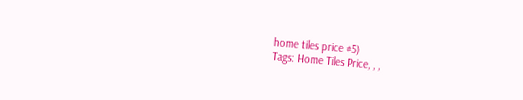home tiles price #5)
Tags: Home Tiles Price, , ,